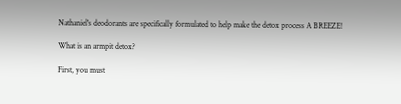Nathaniel's deodorants are specifically formulated to help make the detox process A BREEZE!

What is an armpit detox?

First, you must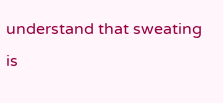understand that sweating is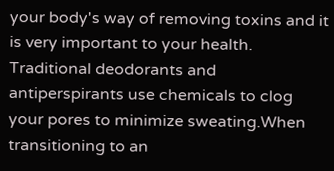your body's way of removing toxins and it is very important to your health. Traditional deodorants and antiperspirants use chemicals to clog your pores to minimize sweating.When transitioning to an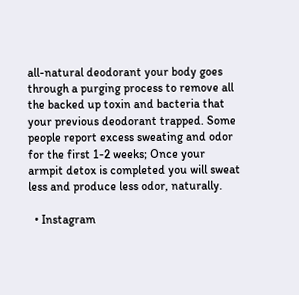all-natural deodorant your body goes through a purging process to remove all the backed up toxin and bacteria that your previous deodorant trapped. Some people report excess sweating and odor for the first 1-2 weeks; Once your armpit detox is completed you will sweat less and produce less odor, naturally.

  • Instagram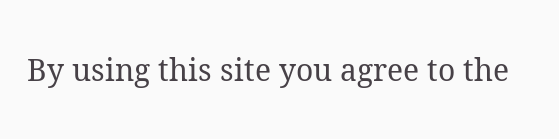By using this site you agree to the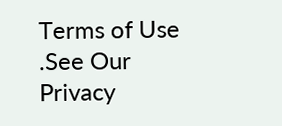Terms of Use .See Our Privacy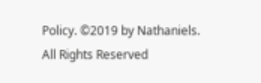Policy. ©2019 by Nathaniels. All Rights Reserved